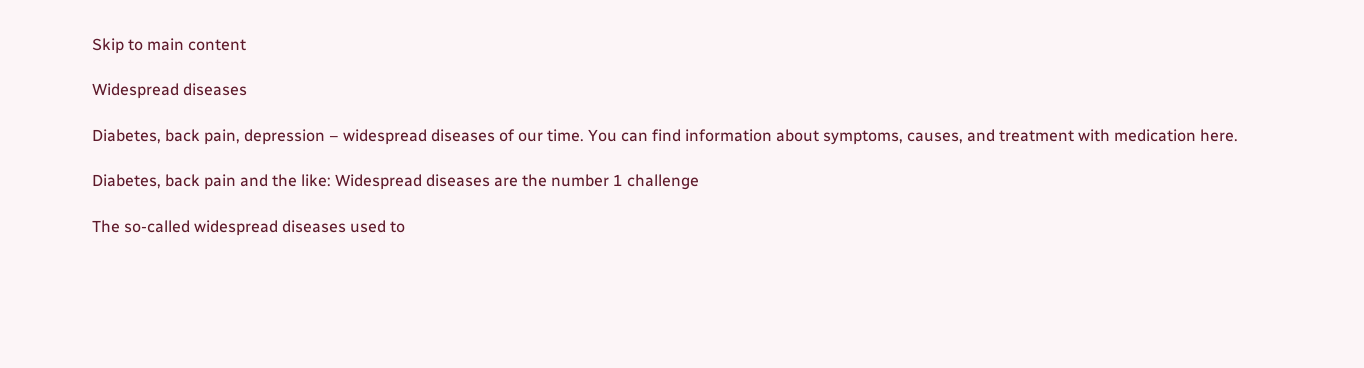Skip to main content

Widespread diseases

Diabetes, back pain, depression – widespread diseases of our time. You can find information about symptoms, causes, and treatment with medication here.

Diabetes, back pain and the like: Widespread diseases are the number 1 challenge

The so-called widespread diseases used to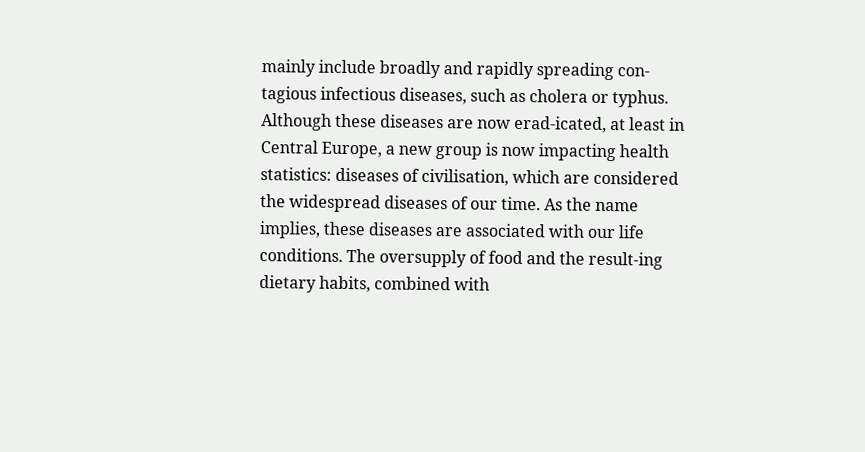mainly include broadly and rapidly spreading con-tagious infectious diseases, such as cholera or typhus. Although these diseases are now erad-icated, at least in Central Europe, a new group is now impacting health statistics: diseases of civilisation, which are considered the widespread diseases of our time. As the name implies, these diseases are associated with our life conditions. The oversupply of food and the result-ing dietary habits, combined with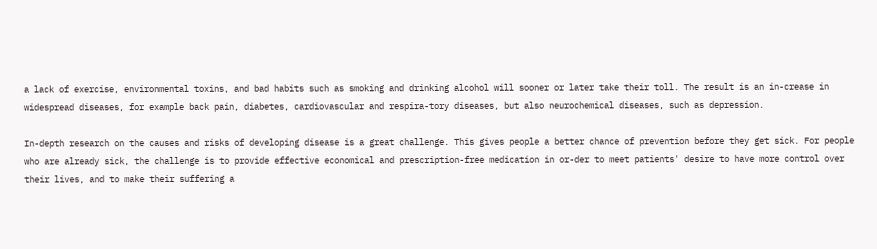a lack of exercise, environmental toxins, and bad habits such as smoking and drinking alcohol will sooner or later take their toll. The result is an in-crease in widespread diseases, for example back pain, diabetes, cardiovascular and respira-tory diseases, but also neurochemical diseases, such as depression.

In-depth research on the causes and risks of developing disease is a great challenge. This gives people a better chance of prevention before they get sick. For people who are already sick, the challenge is to provide effective economical and prescription-free medication in or-der to meet patients' desire to have more control over their lives, and to make their suffering a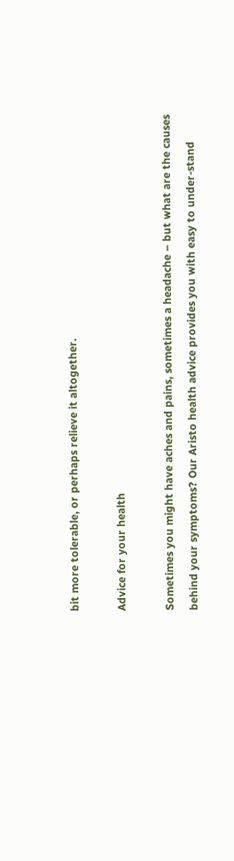bit more tolerable, or perhaps relieve it altogether.

Advice for your health

Sometimes you might have aches and pains, sometimes a headache – but what are the causes behind your symptoms? Our Aristo health advice provides you with easy to under-stand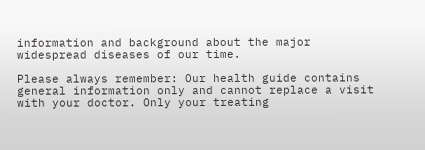information and background about the major widespread diseases of our time.

Please always remember: Our health guide contains general information only and cannot replace a visit with your doctor. Only your treating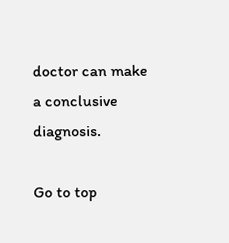doctor can make a conclusive diagnosis.

Go to top